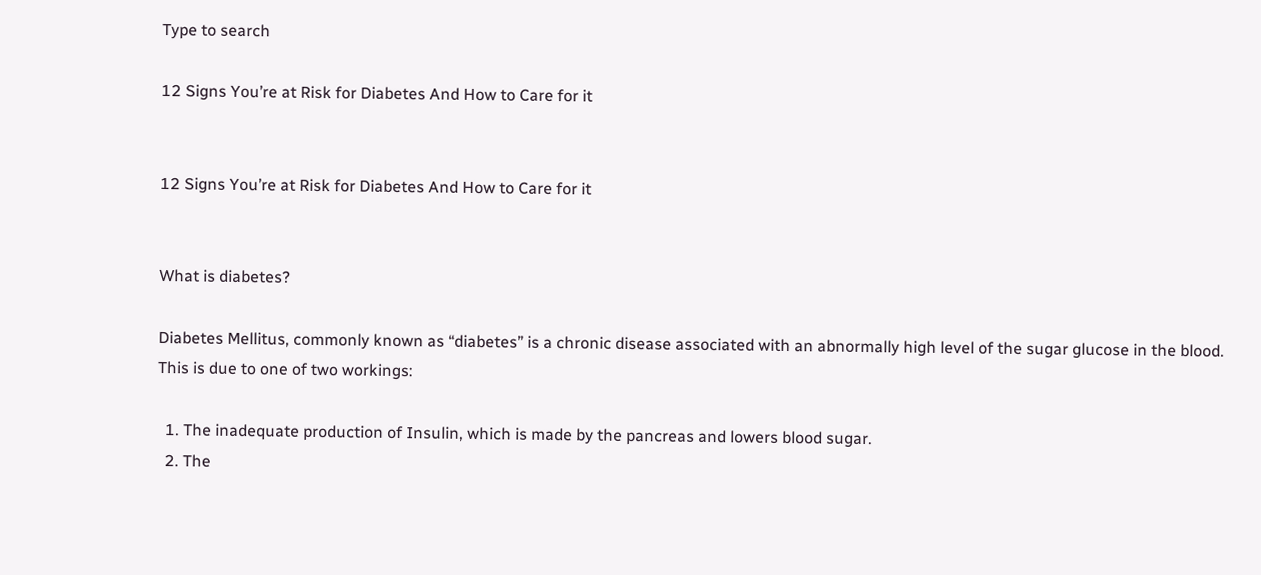Type to search

12 Signs You’re at Risk for Diabetes And How to Care for it


12 Signs You’re at Risk for Diabetes And How to Care for it


What is diabetes?

Diabetes Mellitus, commonly known as “diabetes” is a chronic disease associated with an abnormally high level of the sugar glucose in the blood. This is due to one of two workings:

  1. The inadequate production of Insulin, which is made by the pancreas and lowers blood sugar.
  2. The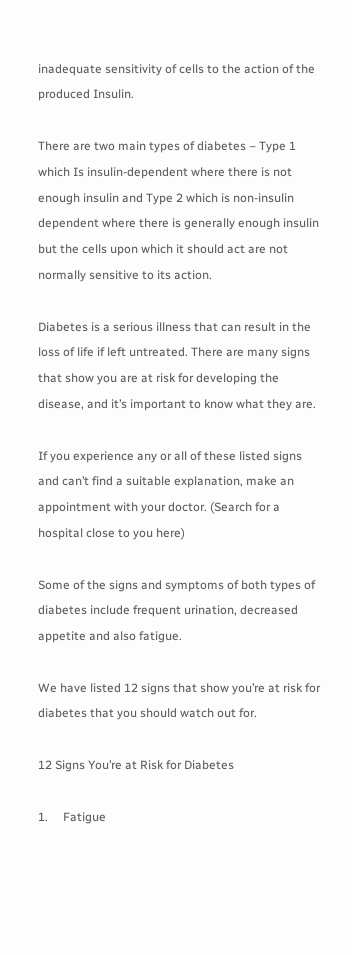inadequate sensitivity of cells to the action of the produced Insulin.

There are two main types of diabetes – Type 1 which Is insulin-dependent where there is not enough insulin and Type 2 which is non-insulin dependent where there is generally enough insulin but the cells upon which it should act are not normally sensitive to its action.

Diabetes is a serious illness that can result in the loss of life if left untreated. There are many signs that show you are at risk for developing the disease, and it’s important to know what they are.

If you experience any or all of these listed signs and can’t find a suitable explanation, make an appointment with your doctor. (Search for a hospital close to you here)

Some of the signs and symptoms of both types of diabetes include frequent urination, decreased appetite and also fatigue.

We have listed 12 signs that show you’re at risk for diabetes that you should watch out for.

12 Signs You’re at Risk for Diabetes

1.     Fatigue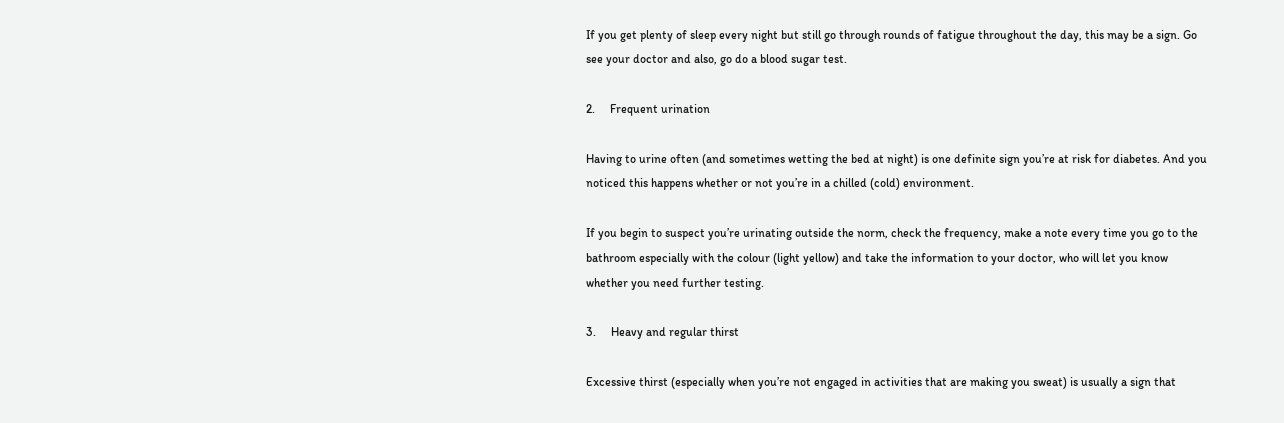If you get plenty of sleep every night but still go through rounds of fatigue throughout the day, this may be a sign. Go see your doctor and also, go do a blood sugar test.

2.     Frequent urination

Having to urine often (and sometimes wetting the bed at night) is one definite sign you’re at risk for diabetes. And you noticed this happens whether or not you’re in a chilled (cold) environment.

If you begin to suspect you’re urinating outside the norm, check the frequency, make a note every time you go to the bathroom especially with the colour (light yellow) and take the information to your doctor, who will let you know whether you need further testing.

3.     Heavy and regular thirst

Excessive thirst (especially when you’re not engaged in activities that are making you sweat) is usually a sign that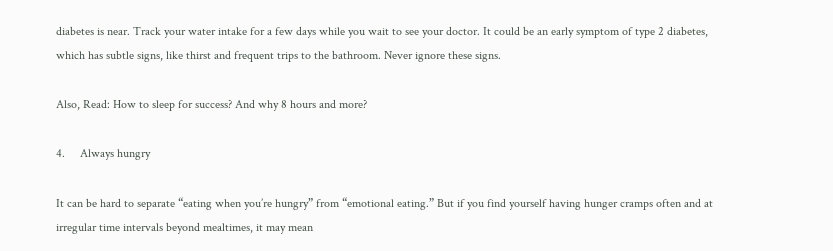diabetes is near. Track your water intake for a few days while you wait to see your doctor. It could be an early symptom of type 2 diabetes, which has subtle signs, like thirst and frequent trips to the bathroom. Never ignore these signs.

Also, Read: How to sleep for success? And why 8 hours and more?

4.     Always hungry

It can be hard to separate “eating when you’re hungry” from “emotional eating.” But if you find yourself having hunger cramps often and at irregular time intervals beyond mealtimes, it may mean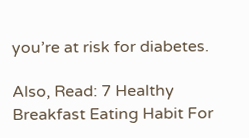you’re at risk for diabetes.

Also, Read: 7 Healthy Breakfast Eating Habit For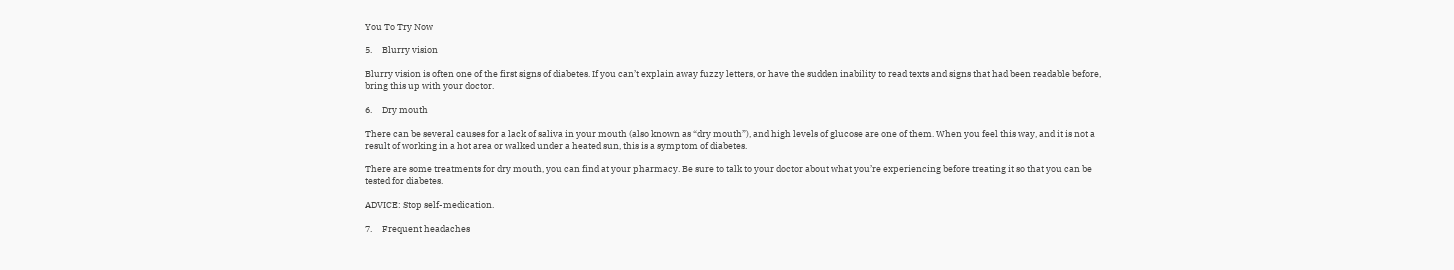You To Try Now

5.     Blurry vision

Blurry vision is often one of the first signs of diabetes. If you can’t explain away fuzzy letters, or have the sudden inability to read texts and signs that had been readable before, bring this up with your doctor.

6.     Dry mouth

There can be several causes for a lack of saliva in your mouth (also known as “dry mouth”), and high levels of glucose are one of them. When you feel this way, and it is not a result of working in a hot area or walked under a heated sun, this is a symptom of diabetes.

There are some treatments for dry mouth, you can find at your pharmacy. Be sure to talk to your doctor about what you’re experiencing before treating it so that you can be tested for diabetes.

ADVICE: Stop self-medication.

7.     Frequent headaches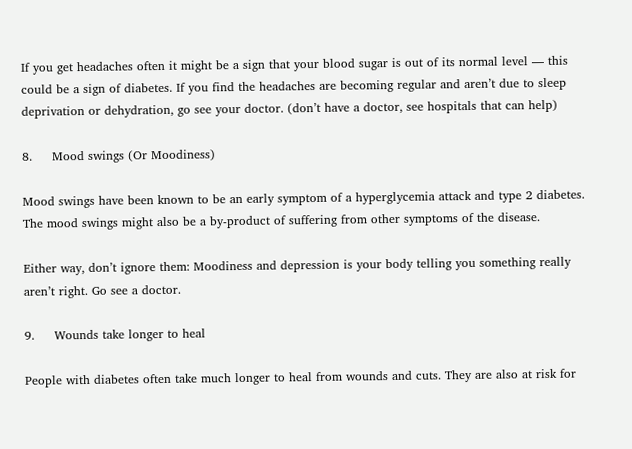If you get headaches often it might be a sign that your blood sugar is out of its normal level — this could be a sign of diabetes. If you find the headaches are becoming regular and aren’t due to sleep deprivation or dehydration, go see your doctor. (don’t have a doctor, see hospitals that can help)

8.     Mood swings (Or Moodiness)

Mood swings have been known to be an early symptom of a hyperglycemia attack and type 2 diabetes. The mood swings might also be a by-product of suffering from other symptoms of the disease.

Either way, don’t ignore them: Moodiness and depression is your body telling you something really aren’t right. Go see a doctor.

9.     Wounds take longer to heal

People with diabetes often take much longer to heal from wounds and cuts. They are also at risk for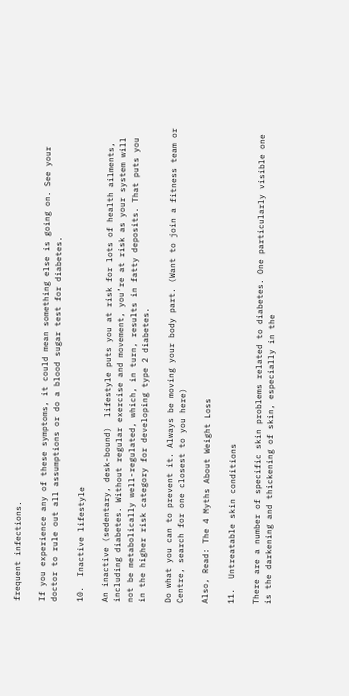frequent infections.

If you experience any of these symptoms, it could mean something else is going on. See your doctor to rule out all assumptions or do a blood sugar test for diabetes.

10.  Inactive lifestyle

An inactive (sedentary, desk-bound)  lifestyle puts you at risk for lots of health ailments, including diabetes. Without regular exercise and movement, you’re at risk as your system will not be metabolically well-regulated, which, in turn, results in fatty deposits. That puts you in the higher risk category for developing type 2 diabetes.

Do what you can to prevent it. Always be moving your body part. (Want to join a fitness team or Centre, search for one closest to you here)

Also, Read: The 4 Myths About Weight Loss

11.  Untreatable skin conditions

There are a number of specific skin problems related to diabetes. One particularly visible one is the darkening and thickening of skin, especially in the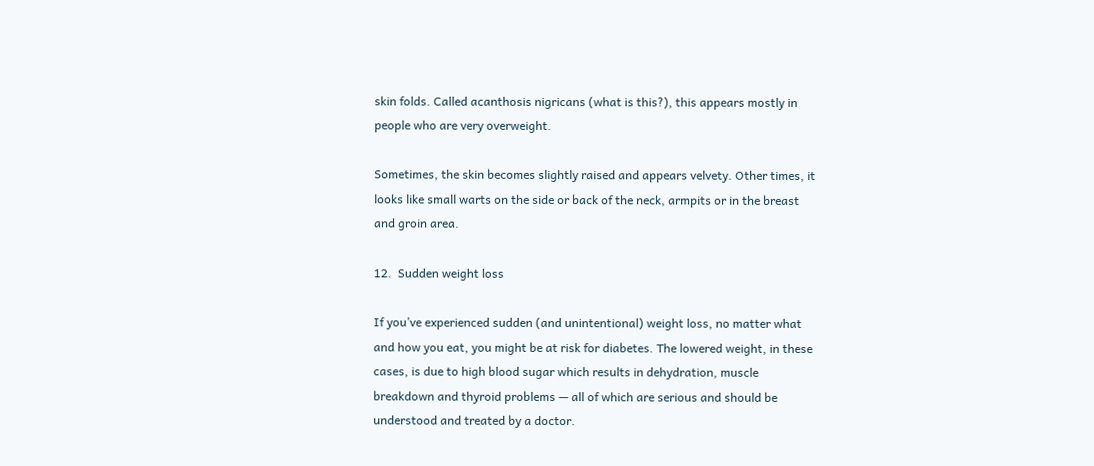skin folds. Called acanthosis nigricans (what is this?), this appears mostly in people who are very overweight.

Sometimes, the skin becomes slightly raised and appears velvety. Other times, it looks like small warts on the side or back of the neck, armpits or in the breast and groin area.

12.  Sudden weight loss

If you’ve experienced sudden (and unintentional) weight loss, no matter what and how you eat, you might be at risk for diabetes. The lowered weight, in these cases, is due to high blood sugar which results in dehydration, muscle breakdown and thyroid problems — all of which are serious and should be understood and treated by a doctor.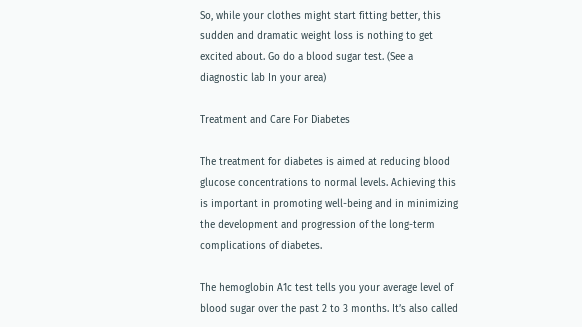So, while your clothes might start fitting better, this sudden and dramatic weight loss is nothing to get excited about. Go do a blood sugar test. (See a  diagnostic lab In your area)

Treatment and Care For Diabetes

The treatment for diabetes is aimed at reducing blood glucose concentrations to normal levels. Achieving this is important in promoting well-being and in minimizing the development and progression of the long-term complications of diabetes.

The hemoglobin A1c test tells you your average level of blood sugar over the past 2 to 3 months. It’s also called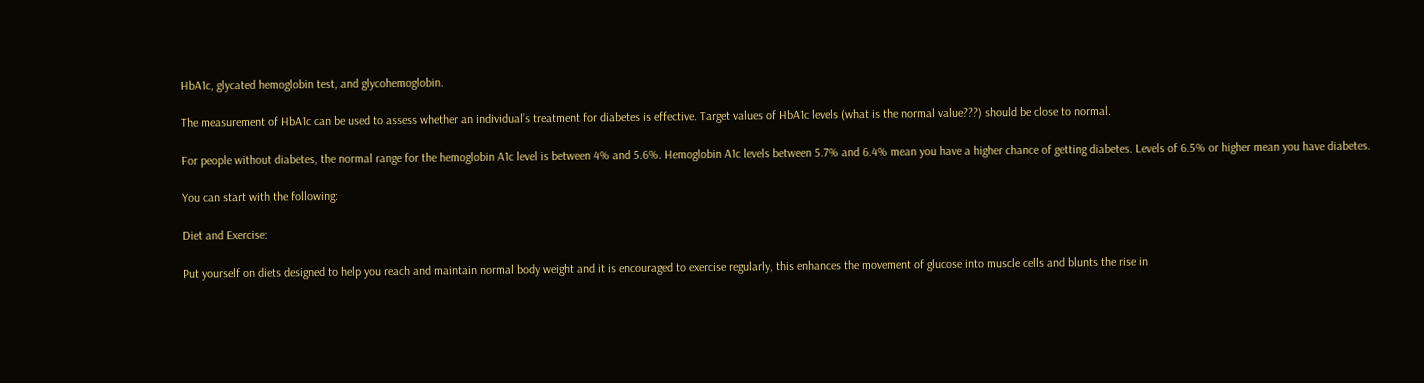HbA1c, glycated hemoglobin test, and glycohemoglobin.

The measurement of HbA1c can be used to assess whether an individual’s treatment for diabetes is effective. Target values of HbA1c levels (what is the normal value???) should be close to normal.

For people without diabetes, the normal range for the hemoglobin A1c level is between 4% and 5.6%. Hemoglobin A1c levels between 5.7% and 6.4% mean you have a higher chance of getting diabetes. Levels of 6.5% or higher mean you have diabetes.

You can start with the following:

Diet and Exercise:

Put yourself on diets designed to help you reach and maintain normal body weight and it is encouraged to exercise regularly, this enhances the movement of glucose into muscle cells and blunts the rise in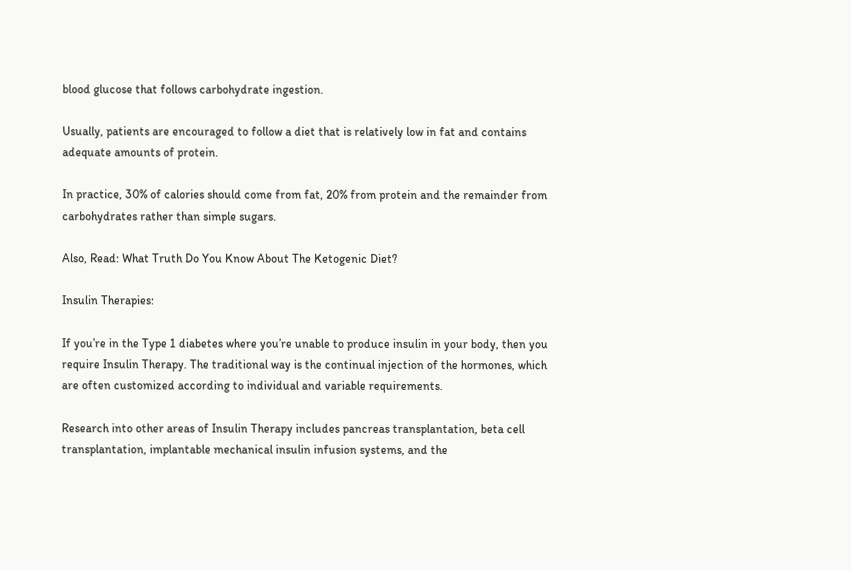blood glucose that follows carbohydrate ingestion.

Usually, patients are encouraged to follow a diet that is relatively low in fat and contains adequate amounts of protein.

In practice, 30% of calories should come from fat, 20% from protein and the remainder from carbohydrates rather than simple sugars.

Also, Read: What Truth Do You Know About The Ketogenic Diet?

Insulin Therapies:

If you’re in the Type 1 diabetes where you’re unable to produce insulin in your body, then you require Insulin Therapy. The traditional way is the continual injection of the hormones, which are often customized according to individual and variable requirements.

Research into other areas of Insulin Therapy includes pancreas transplantation, beta cell transplantation, implantable mechanical insulin infusion systems, and the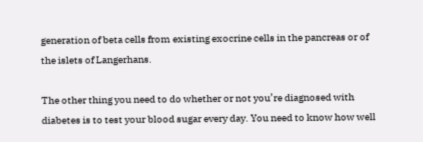generation of beta cells from existing exocrine cells in the pancreas or of the islets of Langerhans.

The other thing you need to do whether or not you’re diagnosed with diabetes is to test your blood sugar every day. You need to know how well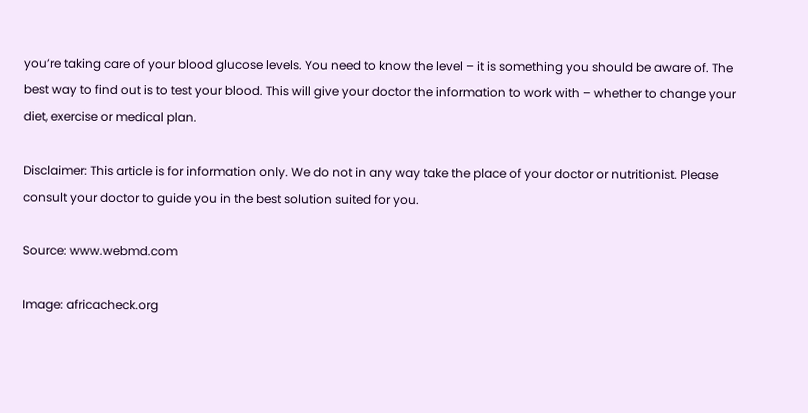you’re taking care of your blood glucose levels. You need to know the level – it is something you should be aware of. The best way to find out is to test your blood. This will give your doctor the information to work with – whether to change your diet, exercise or medical plan.

Disclaimer: This article is for information only. We do not in any way take the place of your doctor or nutritionist. Please consult your doctor to guide you in the best solution suited for you.

Source: www.webmd.com

Image: africacheck.org